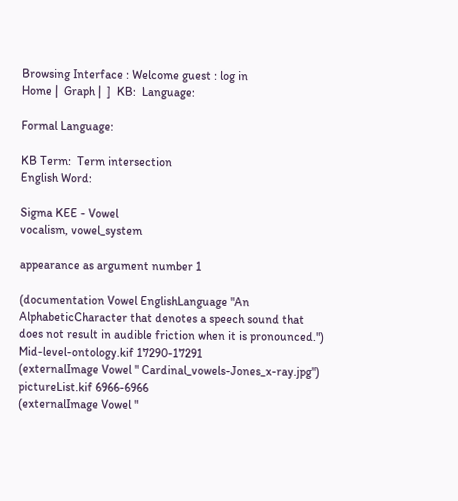Browsing Interface : Welcome guest : log in
Home |  Graph |  ]  KB:  Language:

Formal Language:

KB Term:  Term intersection
English Word:

Sigma KEE - Vowel
vocalism, vowel_system

appearance as argument number 1

(documentation Vowel EnglishLanguage "An AlphabeticCharacter that denotes a speech sound that does not result in audible friction when it is pronounced.") Mid-level-ontology.kif 17290-17291
(externalImage Vowel " Cardinal_vowels-Jones_x-ray.jpg") pictureList.kif 6966-6966
(externalImage Vowel "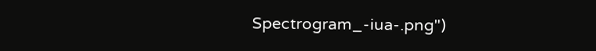Spectrogram_-iua-.png")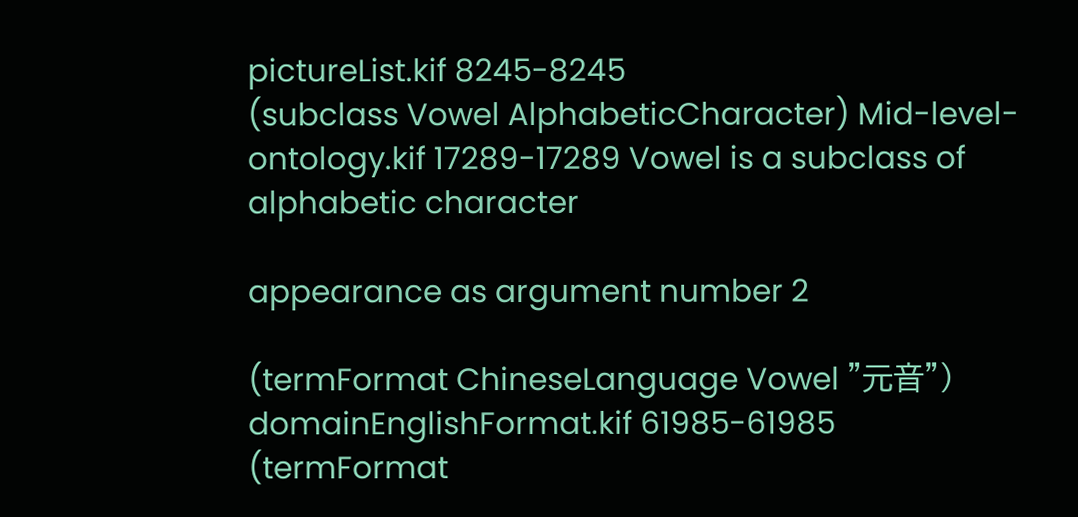pictureList.kif 8245-8245
(subclass Vowel AlphabeticCharacter) Mid-level-ontology.kif 17289-17289 Vowel is a subclass of alphabetic character

appearance as argument number 2

(termFormat ChineseLanguage Vowel "元音") domainEnglishFormat.kif 61985-61985
(termFormat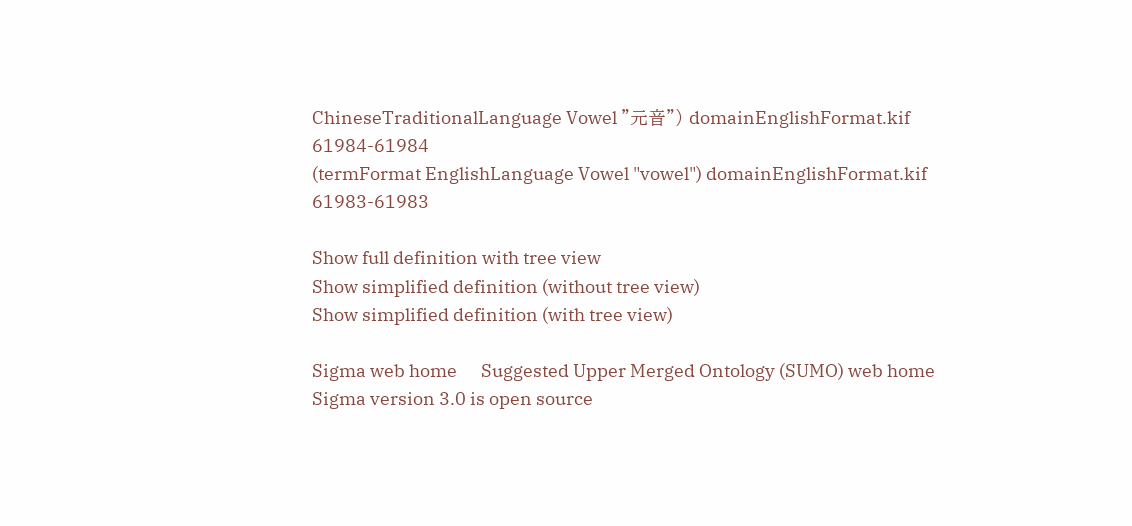ChineseTraditionalLanguage Vowel "元音") domainEnglishFormat.kif 61984-61984
(termFormat EnglishLanguage Vowel "vowel") domainEnglishFormat.kif 61983-61983

Show full definition with tree view
Show simplified definition (without tree view)
Show simplified definition (with tree view)

Sigma web home      Suggested Upper Merged Ontology (SUMO) web home
Sigma version 3.0 is open source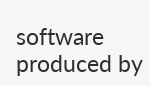software produced by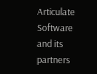Articulate Software and its partners